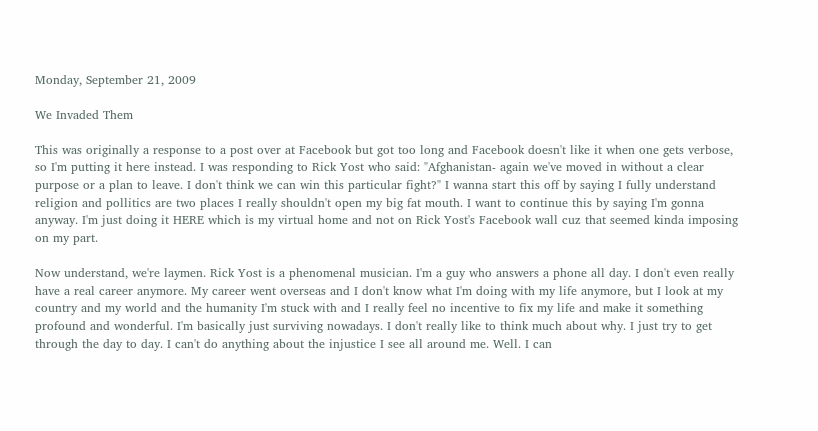Monday, September 21, 2009

We Invaded Them

This was originally a response to a post over at Facebook but got too long and Facebook doesn't like it when one gets verbose, so I'm putting it here instead. I was responding to Rick Yost who said: "Afghanistan- again we've moved in without a clear purpose or a plan to leave. I don't think we can win this particular fight?" I wanna start this off by saying I fully understand religion and pollitics are two places I really shouldn't open my big fat mouth. I want to continue this by saying I'm gonna anyway. I'm just doing it HERE which is my virtual home and not on Rick Yost's Facebook wall cuz that seemed kinda imposing on my part.

Now understand, we're laymen. Rick Yost is a phenomenal musician. I'm a guy who answers a phone all day. I don't even really have a real career anymore. My career went overseas and I don't know what I'm doing with my life anymore, but I look at my country and my world and the humanity I'm stuck with and I really feel no incentive to fix my life and make it something profound and wonderful. I'm basically just surviving nowadays. I don't really like to think much about why. I just try to get through the day to day. I can't do anything about the injustice I see all around me. Well. I can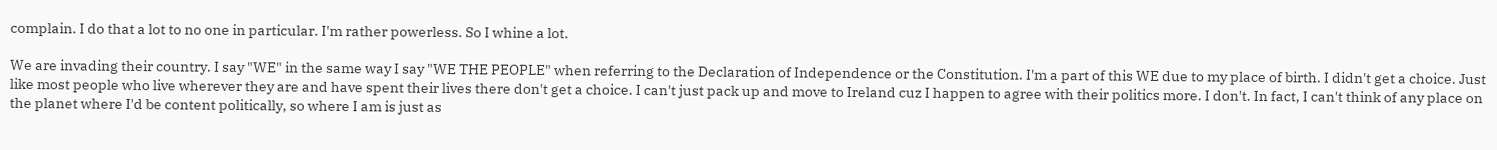complain. I do that a lot to no one in particular. I'm rather powerless. So I whine a lot.

We are invading their country. I say "WE" in the same way I say "WE THE PEOPLE" when referring to the Declaration of Independence or the Constitution. I'm a part of this WE due to my place of birth. I didn't get a choice. Just like most people who live wherever they are and have spent their lives there don't get a choice. I can't just pack up and move to Ireland cuz I happen to agree with their politics more. I don't. In fact, I can't think of any place on the planet where I'd be content politically, so where I am is just as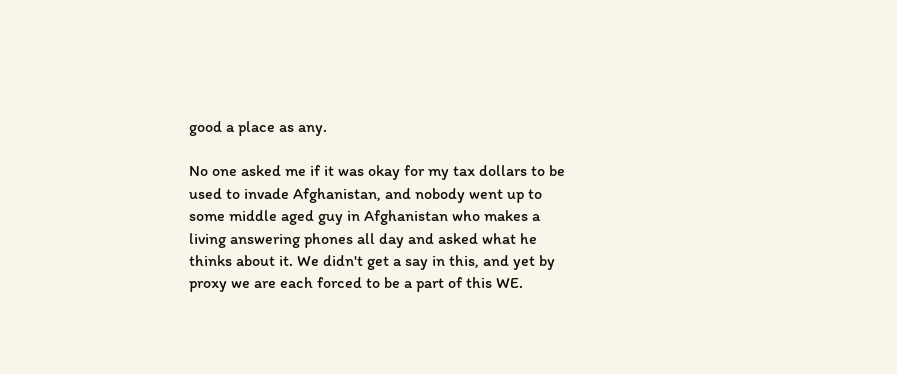good a place as any.

No one asked me if it was okay for my tax dollars to be used to invade Afghanistan, and nobody went up to some middle aged guy in Afghanistan who makes a living answering phones all day and asked what he thinks about it. We didn't get a say in this, and yet by proxy we are each forced to be a part of this WE.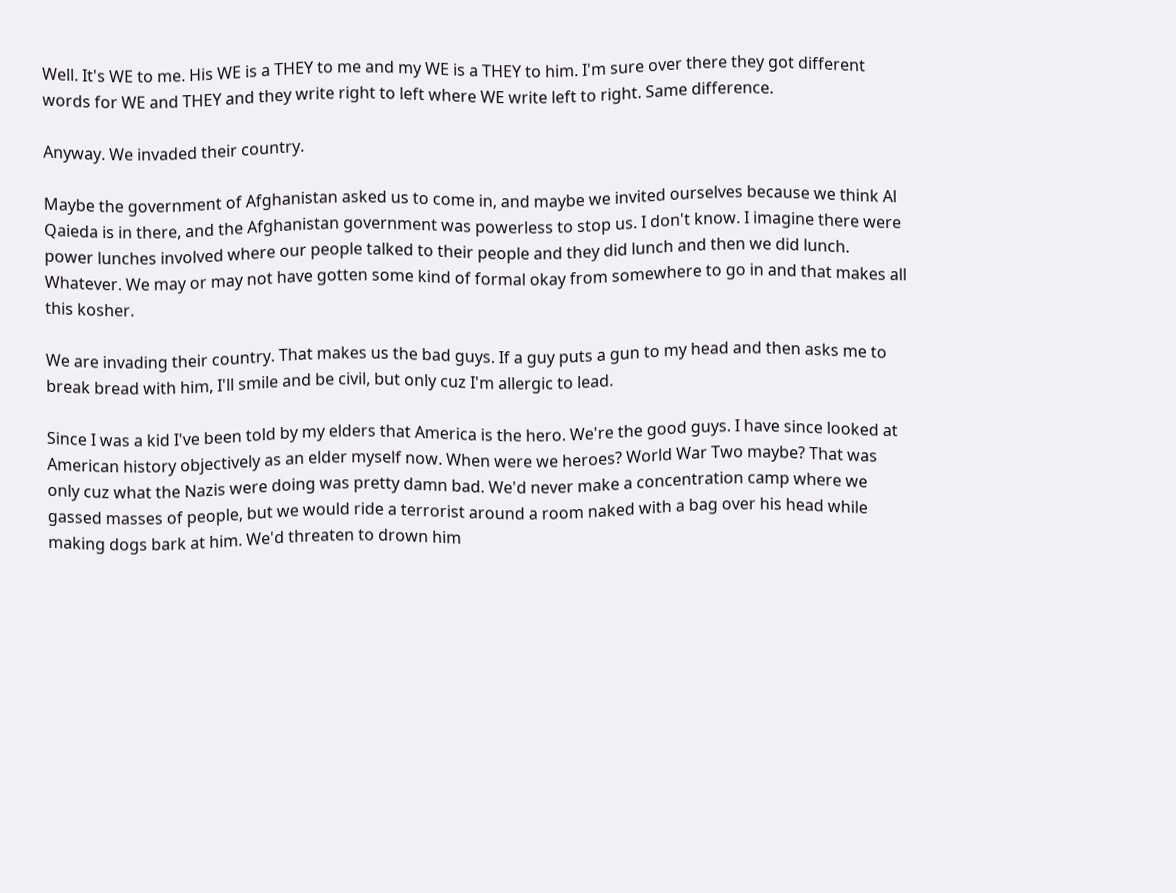Well. It's WE to me. His WE is a THEY to me and my WE is a THEY to him. I'm sure over there they got different words for WE and THEY and they write right to left where WE write left to right. Same difference.

Anyway. We invaded their country.

Maybe the government of Afghanistan asked us to come in, and maybe we invited ourselves because we think Al Qaieda is in there, and the Afghanistan government was powerless to stop us. I don't know. I imagine there were power lunches involved where our people talked to their people and they did lunch and then we did lunch. Whatever. We may or may not have gotten some kind of formal okay from somewhere to go in and that makes all this kosher.

We are invading their country. That makes us the bad guys. If a guy puts a gun to my head and then asks me to break bread with him, I'll smile and be civil, but only cuz I'm allergic to lead.

Since I was a kid I've been told by my elders that America is the hero. We're the good guys. I have since looked at American history objectively as an elder myself now. When were we heroes? World War Two maybe? That was only cuz what the Nazis were doing was pretty damn bad. We'd never make a concentration camp where we gassed masses of people, but we would ride a terrorist around a room naked with a bag over his head while making dogs bark at him. We'd threaten to drown him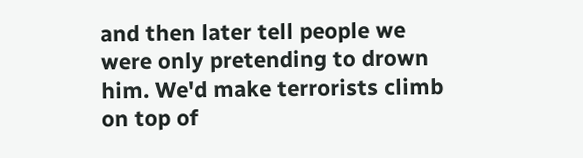and then later tell people we were only pretending to drown him. We'd make terrorists climb on top of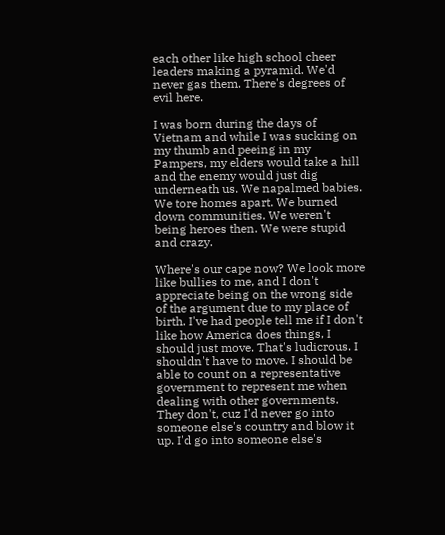each other like high school cheer leaders making a pyramid. We'd never gas them. There's degrees of evil here.

I was born during the days of Vietnam and while I was sucking on my thumb and peeing in my Pampers, my elders would take a hill and the enemy would just dig underneath us. We napalmed babies. We tore homes apart. We burned down communities. We weren't being heroes then. We were stupid and crazy.

Where's our cape now? We look more like bullies to me, and I don't appreciate being on the wrong side of the argument due to my place of birth. I've had people tell me if I don't like how America does things, I should just move. That's ludicrous. I shouldn't have to move. I should be able to count on a representative government to represent me when dealing with other governments. They don't, cuz I'd never go into someone else's country and blow it up. I'd go into someone else's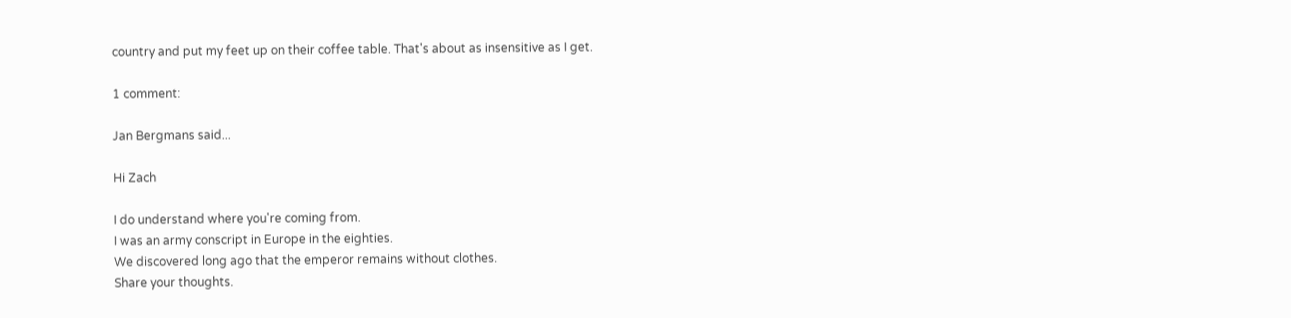country and put my feet up on their coffee table. That's about as insensitive as I get.

1 comment:

Jan Bergmans said...

Hi Zach

I do understand where you're coming from.
I was an army conscript in Europe in the eighties.
We discovered long ago that the emperor remains without clothes.
Share your thoughts.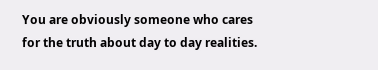You are obviously someone who cares for the truth about day to day realities.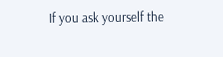If you ask yourself the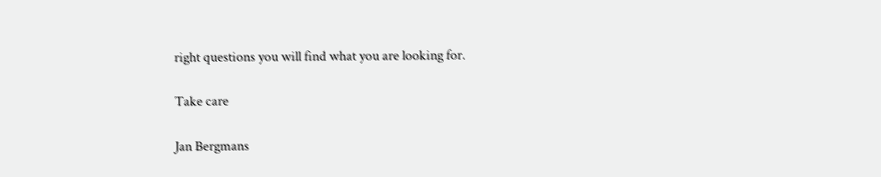right questions you will find what you are looking for.

Take care

Jan Bergmans